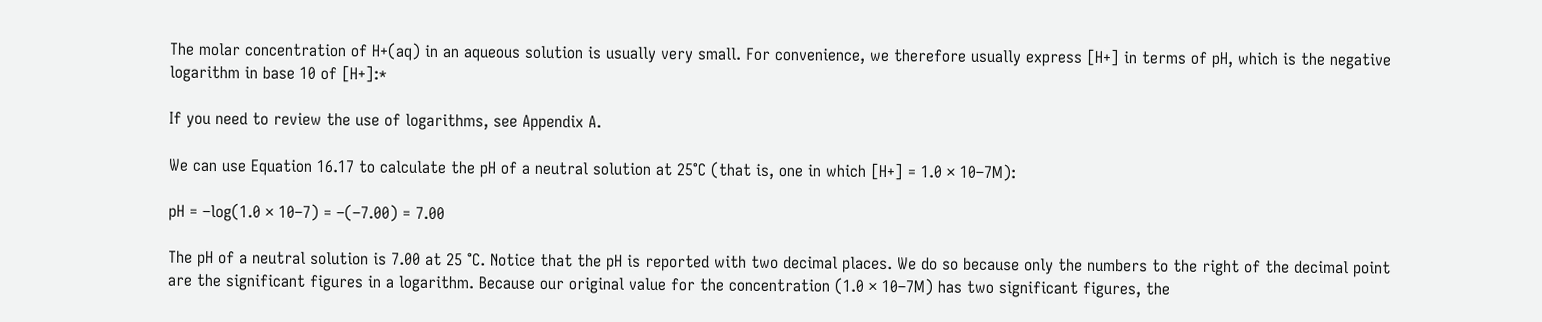The molar concentration of H+(aq) in an aqueous solution is usually very small. For convenience, we therefore usually express [H+] in terms of pH, which is the negative logarithm in base 10 of [H+]:*

If you need to review the use of logarithms, see Appendix A.

We can use Equation 16.17 to calculate the pH of a neutral solution at 25°C (that is, one in which [H+] = 1.0 × 10–7M):

pH = –log(1.0 × 10–7) = –(–7.00) = 7.00

The pH of a neutral solution is 7.00 at 25 °C. Notice that the pH is reported with two decimal places. We do so because only the numbers to the right of the decimal point are the significant figures in a logarithm. Because our original value for the concentration (1.0 × 10–7M) has two significant figures, the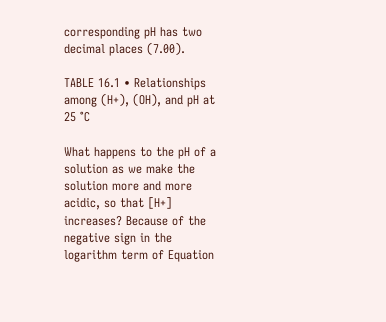corresponding pH has two decimal places (7.00).

TABLE 16.1 • Relationships among (H+), (OH), and pH at 25 °C

What happens to the pH of a solution as we make the solution more and more acidic, so that [H+] increases? Because of the negative sign in the logarithm term of Equation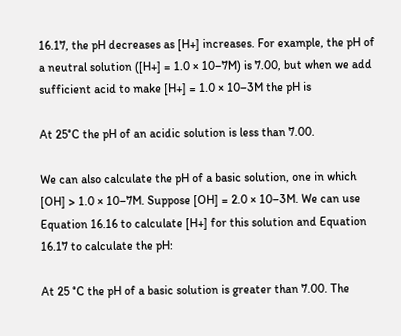16.17, the pH decreases as [H+] increases. For example, the pH of a neutral solution ([H+] = 1.0 × 10–7M) is 7.00, but when we add sufficient acid to make [H+] = 1.0 × 10–3M the pH is

At 25°C the pH of an acidic solution is less than 7.00.

We can also calculate the pH of a basic solution, one in which [OH] > 1.0 × 10–7M. Suppose [OH] = 2.0 × 10–3M. We can use Equation 16.16 to calculate [H+] for this solution and Equation 16.17 to calculate the pH:

At 25 °C the pH of a basic solution is greater than 7.00. The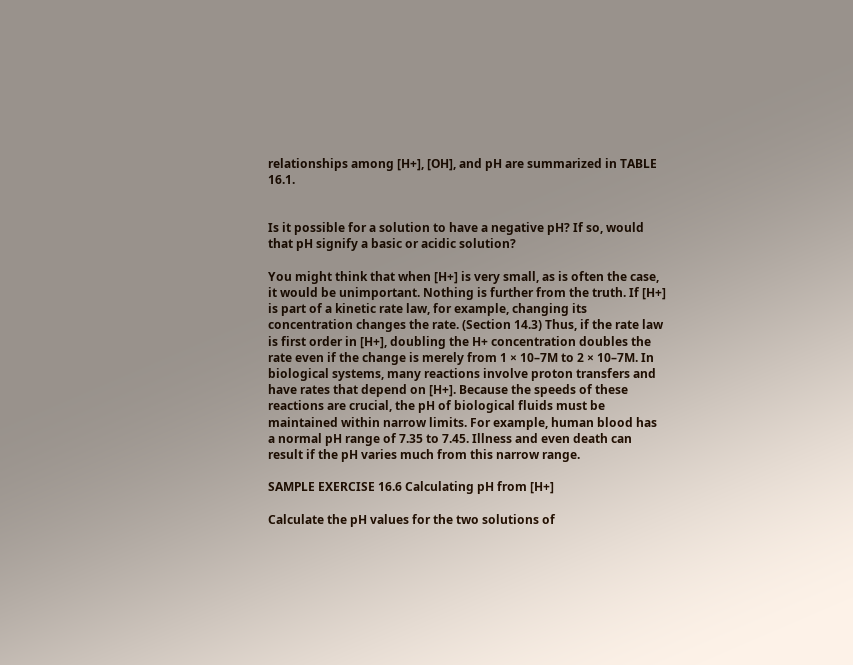relationships among [H+], [OH], and pH are summarized in TABLE 16.1.


Is it possible for a solution to have a negative pH? If so, would that pH signify a basic or acidic solution?

You might think that when [H+] is very small, as is often the case, it would be unimportant. Nothing is further from the truth. If [H+] is part of a kinetic rate law, for example, changing its concentration changes the rate. (Section 14.3) Thus, if the rate law is first order in [H+], doubling the H+ concentration doubles the rate even if the change is merely from 1 × 10–7M to 2 × 10–7M. In biological systems, many reactions involve proton transfers and have rates that depend on [H+]. Because the speeds of these reactions are crucial, the pH of biological fluids must be maintained within narrow limits. For example, human blood has a normal pH range of 7.35 to 7.45. Illness and even death can result if the pH varies much from this narrow range.

SAMPLE EXERCISE 16.6 Calculating pH from [H+]

Calculate the pH values for the two solutions of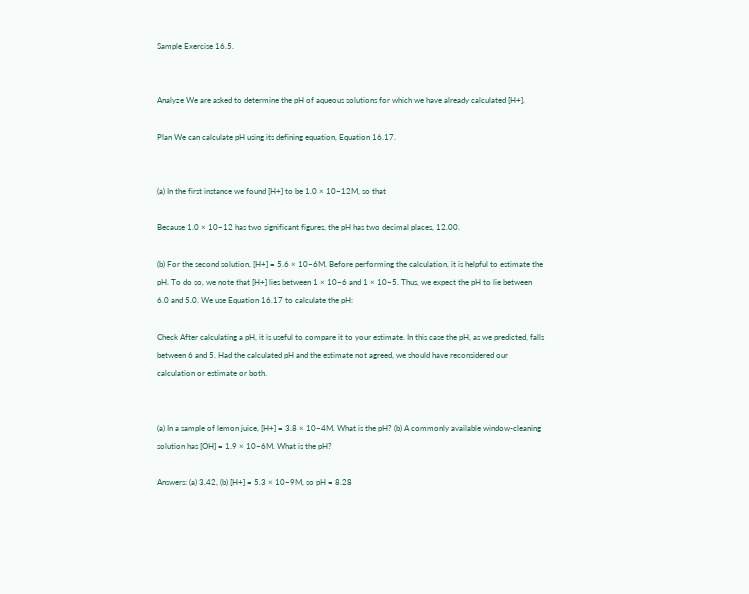Sample Exercise 16.5.


Analyze We are asked to determine the pH of aqueous solutions for which we have already calculated [H+].

Plan We can calculate pH using its defining equation, Equation 16.17.


(a) In the first instance we found [H+] to be 1.0 × 10–12M, so that

Because 1.0 × 10–12 has two significant figures, the pH has two decimal places, 12.00.

(b) For the second solution, [H+] = 5.6 × 10–6M. Before performing the calculation, it is helpful to estimate the pH. To do so, we note that [H+] lies between 1 × 10–6 and 1 × 10–5. Thus, we expect the pH to lie between 6.0 and 5.0. We use Equation 16.17 to calculate the pH:

Check After calculating a pH, it is useful to compare it to your estimate. In this case the pH, as we predicted, falls between 6 and 5. Had the calculated pH and the estimate not agreed, we should have reconsidered our calculation or estimate or both.


(a) In a sample of lemon juice, [H+] = 3.8 × 10–4M. What is the pH? (b) A commonly available window-cleaning solution has [OH] = 1.9 × 10–6M. What is the pH?

Answers: (a) 3.42, (b) [H+] = 5.3 × 10–9M, so pH = 8.28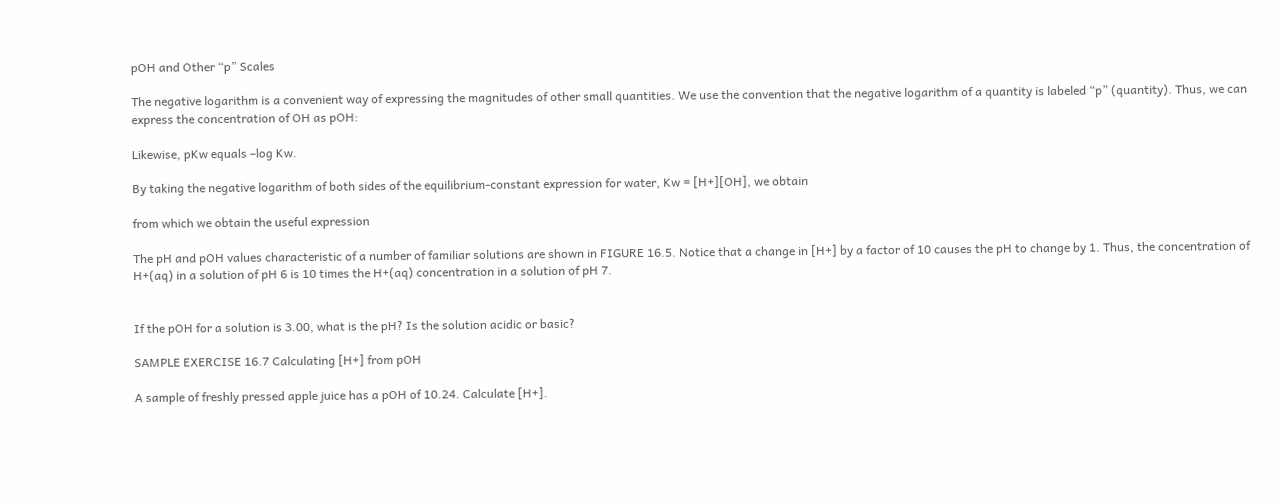pOH and Other “p” Scales

The negative logarithm is a convenient way of expressing the magnitudes of other small quantities. We use the convention that the negative logarithm of a quantity is labeled “p” (quantity). Thus, we can express the concentration of OH as pOH:

Likewise, pKw equals –log Kw.

By taking the negative logarithm of both sides of the equilibrium-constant expression for water, Kw = [H+][OH], we obtain

from which we obtain the useful expression

The pH and pOH values characteristic of a number of familiar solutions are shown in FIGURE 16.5. Notice that a change in [H+] by a factor of 10 causes the pH to change by 1. Thus, the concentration of H+(aq) in a solution of pH 6 is 10 times the H+(aq) concentration in a solution of pH 7.


If the pOH for a solution is 3.00, what is the pH? Is the solution acidic or basic?

SAMPLE EXERCISE 16.7 Calculating [H+] from pOH

A sample of freshly pressed apple juice has a pOH of 10.24. Calculate [H+].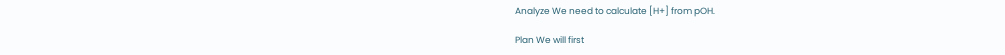Analyze We need to calculate [H+] from pOH.

Plan We will first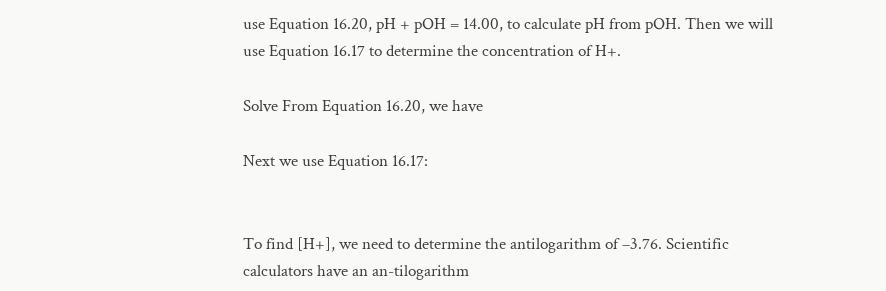use Equation 16.20, pH + pOH = 14.00, to calculate pH from pOH. Then we will use Equation 16.17 to determine the concentration of H+.

Solve From Equation 16.20, we have

Next we use Equation 16.17:


To find [H+], we need to determine the antilogarithm of –3.76. Scientific calculators have an an-tilogarithm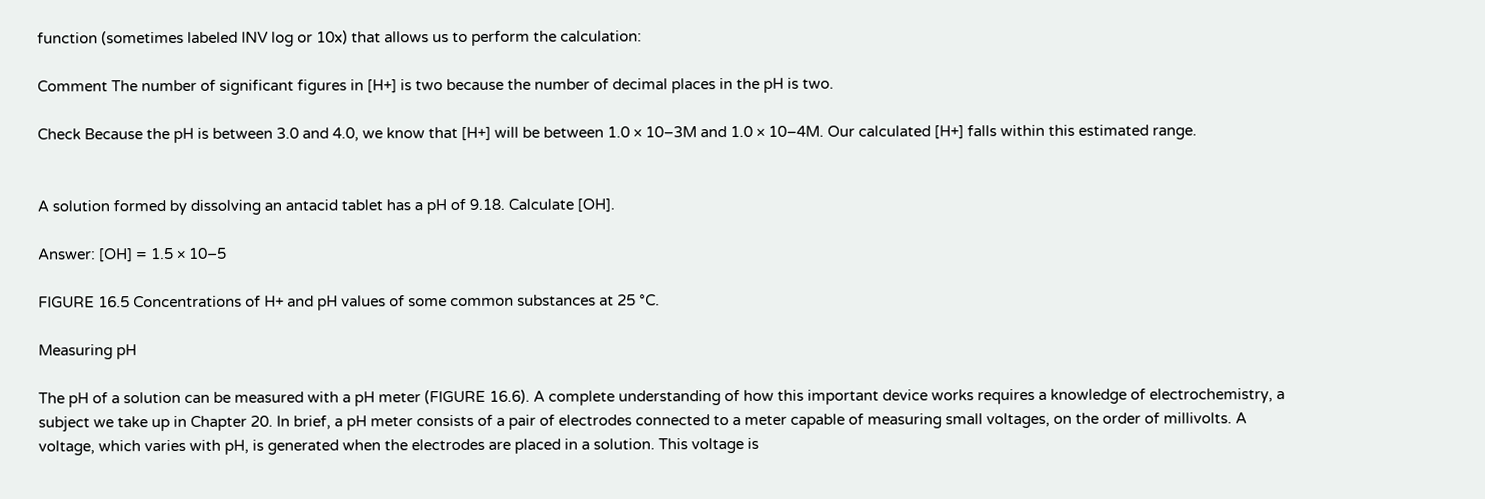function (sometimes labeled INV log or 10x) that allows us to perform the calculation:

Comment The number of significant figures in [H+] is two because the number of decimal places in the pH is two.

Check Because the pH is between 3.0 and 4.0, we know that [H+] will be between 1.0 × 10–3M and 1.0 × 10–4M. Our calculated [H+] falls within this estimated range.


A solution formed by dissolving an antacid tablet has a pH of 9.18. Calculate [OH].

Answer: [OH] = 1.5 × 10–5

FIGURE 16.5 Concentrations of H+ and pH values of some common substances at 25 °C.

Measuring pH

The pH of a solution can be measured with a pH meter (FIGURE 16.6). A complete understanding of how this important device works requires a knowledge of electrochemistry, a subject we take up in Chapter 20. In brief, a pH meter consists of a pair of electrodes connected to a meter capable of measuring small voltages, on the order of millivolts. A voltage, which varies with pH, is generated when the electrodes are placed in a solution. This voltage is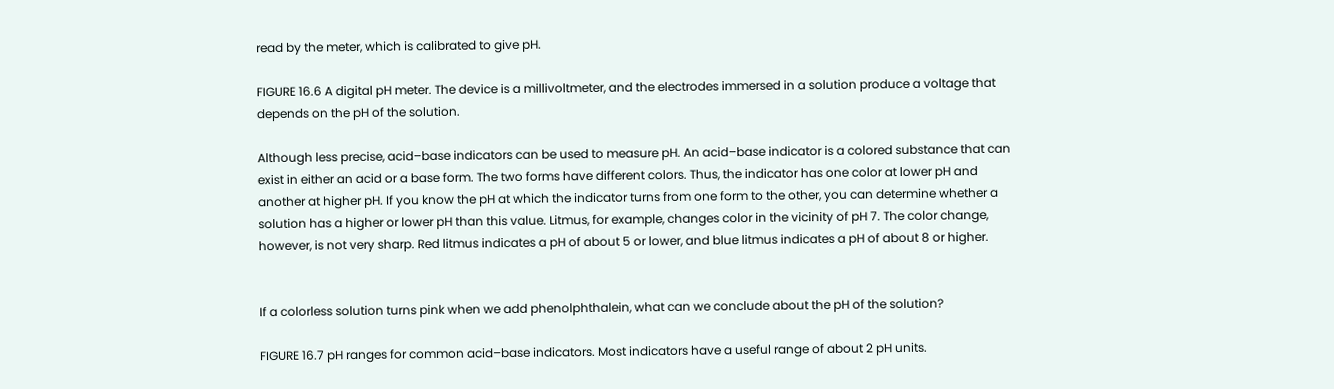read by the meter, which is calibrated to give pH.

FIGURE 16.6 A digital pH meter. The device is a millivoltmeter, and the electrodes immersed in a solution produce a voltage that depends on the pH of the solution.

Although less precise, acid–base indicators can be used to measure pH. An acid–base indicator is a colored substance that can exist in either an acid or a base form. The two forms have different colors. Thus, the indicator has one color at lower pH and another at higher pH. If you know the pH at which the indicator turns from one form to the other, you can determine whether a solution has a higher or lower pH than this value. Litmus, for example, changes color in the vicinity of pH 7. The color change, however, is not very sharp. Red litmus indicates a pH of about 5 or lower, and blue litmus indicates a pH of about 8 or higher.


If a colorless solution turns pink when we add phenolphthalein, what can we conclude about the pH of the solution?

FIGURE 16.7 pH ranges for common acid–base indicators. Most indicators have a useful range of about 2 pH units.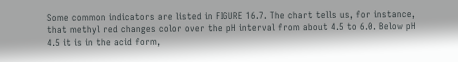Some common indicators are listed in FIGURE 16.7. The chart tells us, for instance, that methyl red changes color over the pH interval from about 4.5 to 6.0. Below pH 4.5 it is in the acid form,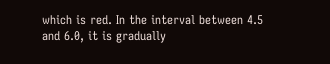which is red. In the interval between 4.5 and 6.0, it is gradually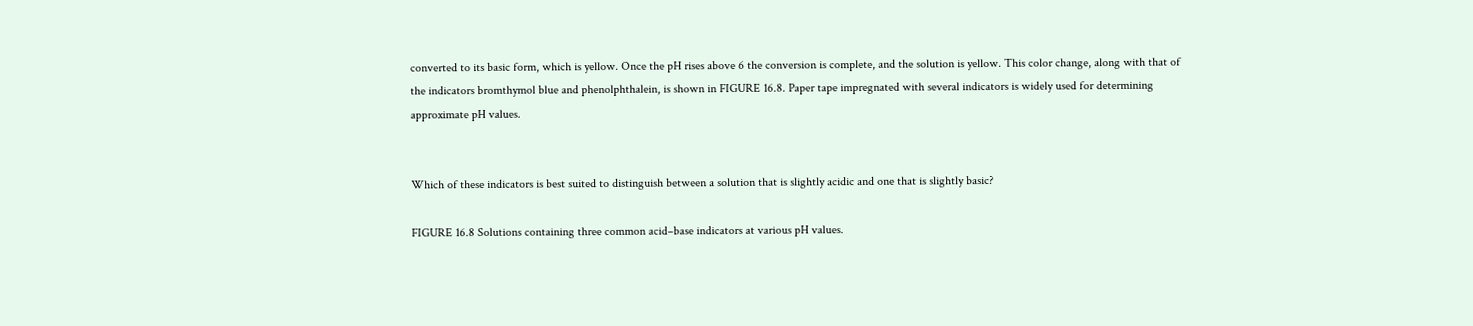converted to its basic form, which is yellow. Once the pH rises above 6 the conversion is complete, and the solution is yellow. This color change, along with that of the indicators bromthymol blue and phenolphthalein, is shown in FIGURE 16.8. Paper tape impregnated with several indicators is widely used for determining approximate pH values.


Which of these indicators is best suited to distinguish between a solution that is slightly acidic and one that is slightly basic?

FIGURE 16.8 Solutions containing three common acid–base indicators at various pH values.